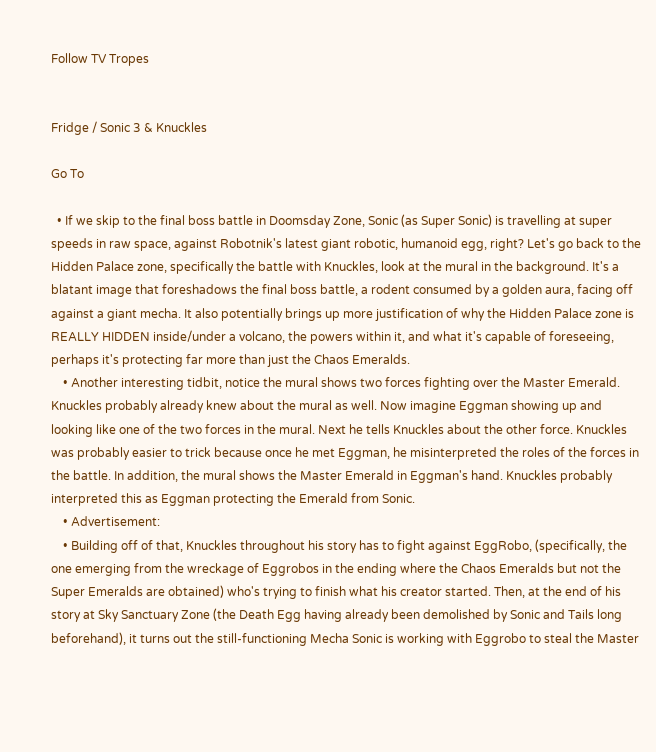Follow TV Tropes


Fridge / Sonic 3 & Knuckles

Go To

  • If we skip to the final boss battle in Doomsday Zone, Sonic (as Super Sonic) is travelling at super speeds in raw space, against Robotnik's latest giant robotic, humanoid egg, right? Let's go back to the Hidden Palace zone, specifically the battle with Knuckles, look at the mural in the background. It's a blatant image that foreshadows the final boss battle, a rodent consumed by a golden aura, facing off against a giant mecha. It also potentially brings up more justification of why the Hidden Palace zone is REALLY HIDDEN inside/under a volcano, the powers within it, and what it's capable of foreseeing, perhaps it's protecting far more than just the Chaos Emeralds.
    • Another interesting tidbit, notice the mural shows two forces fighting over the Master Emerald. Knuckles probably already knew about the mural as well. Now imagine Eggman showing up and looking like one of the two forces in the mural. Next he tells Knuckles about the other force. Knuckles was probably easier to trick because once he met Eggman, he misinterpreted the roles of the forces in the battle. In addition, the mural shows the Master Emerald in Eggman's hand. Knuckles probably interpreted this as Eggman protecting the Emerald from Sonic.
    • Advertisement:
    • Building off of that, Knuckles throughout his story has to fight against EggRobo, (specifically, the one emerging from the wreckage of Eggrobos in the ending where the Chaos Emeralds but not the Super Emeralds are obtained) who's trying to finish what his creator started. Then, at the end of his story at Sky Sanctuary Zone (the Death Egg having already been demolished by Sonic and Tails long beforehand), it turns out the still-functioning Mecha Sonic is working with Eggrobo to steal the Master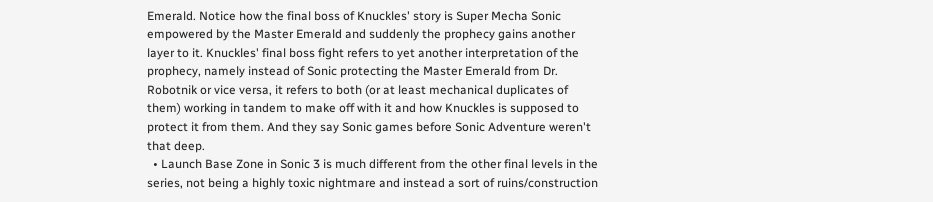Emerald. Notice how the final boss of Knuckles' story is Super Mecha Sonic empowered by the Master Emerald and suddenly the prophecy gains another layer to it. Knuckles' final boss fight refers to yet another interpretation of the prophecy, namely instead of Sonic protecting the Master Emerald from Dr. Robotnik or vice versa, it refers to both (or at least mechanical duplicates of them) working in tandem to make off with it and how Knuckles is supposed to protect it from them. And they say Sonic games before Sonic Adventure weren't that deep.
  • Launch Base Zone in Sonic 3 is much different from the other final levels in the series, not being a highly toxic nightmare and instead a sort of ruins/construction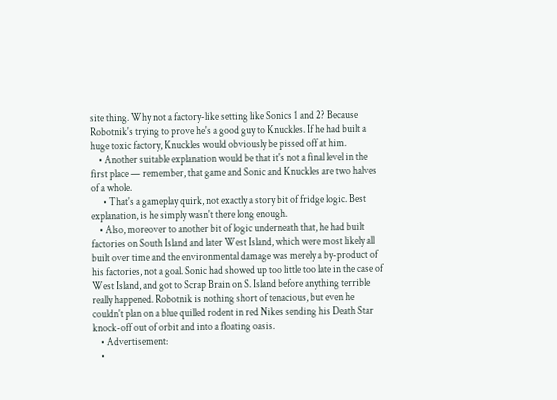site thing. Why not a factory-like setting like Sonics 1 and 2? Because Robotnik's trying to prove he's a good guy to Knuckles. If he had built a huge toxic factory, Knuckles would obviously be pissed off at him.
    • Another suitable explanation would be that it's not a final level in the first place — remember, that game and Sonic and Knuckles are two halves of a whole.
      • That's a gameplay quirk, not exactly a story bit of fridge logic. Best explanation, is he simply wasn't there long enough.
    • Also, moreover to another bit of logic underneath that, he had built factories on South Island and later West Island, which were most likely all built over time and the environmental damage was merely a by-product of his factories, not a goal. Sonic had showed up too little too late in the case of West Island, and got to Scrap Brain on S. Island before anything terrible really happened. Robotnik is nothing short of tenacious, but even he couldn't plan on a blue quilled rodent in red Nikes sending his Death Star knock-off out of orbit and into a floating oasis.
    • Advertisement:
    •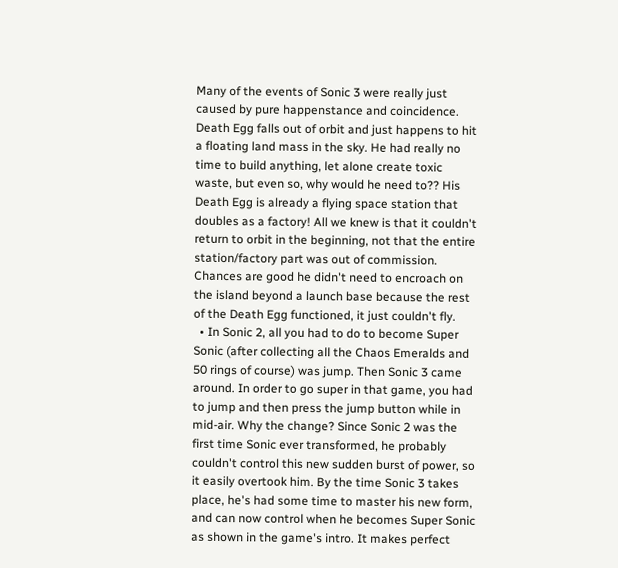Many of the events of Sonic 3 were really just caused by pure happenstance and coincidence. Death Egg falls out of orbit and just happens to hit a floating land mass in the sky. He had really no time to build anything, let alone create toxic waste, but even so, why would he need to?? His Death Egg is already a flying space station that doubles as a factory! All we knew is that it couldn't return to orbit in the beginning, not that the entire station/factory part was out of commission. Chances are good he didn't need to encroach on the island beyond a launch base because the rest of the Death Egg functioned, it just couldn't fly.
  • In Sonic 2, all you had to do to become Super Sonic (after collecting all the Chaos Emeralds and 50 rings of course) was jump. Then Sonic 3 came around. In order to go super in that game, you had to jump and then press the jump button while in mid-air. Why the change? Since Sonic 2 was the first time Sonic ever transformed, he probably couldn't control this new sudden burst of power, so it easily overtook him. By the time Sonic 3 takes place, he's had some time to master his new form, and can now control when he becomes Super Sonic as shown in the game's intro. It makes perfect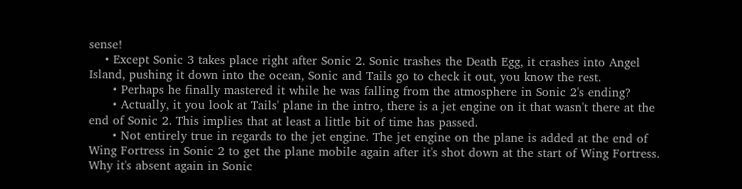sense!
    • Except Sonic 3 takes place right after Sonic 2. Sonic trashes the Death Egg, it crashes into Angel Island, pushing it down into the ocean, Sonic and Tails go to check it out, you know the rest.
      • Perhaps he finally mastered it while he was falling from the atmosphere in Sonic 2's ending?
      • Actually, it you look at Tails' plane in the intro, there is a jet engine on it that wasn't there at the end of Sonic 2. This implies that at least a little bit of time has passed.
      • Not entirely true in regards to the jet engine. The jet engine on the plane is added at the end of Wing Fortress in Sonic 2 to get the plane mobile again after it's shot down at the start of Wing Fortress. Why it's absent again in Sonic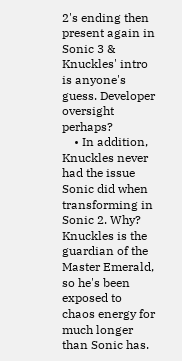2's ending then present again in Sonic 3 & Knuckles' intro is anyone's guess. Developer oversight perhaps?
    • In addition, Knuckles never had the issue Sonic did when transforming in Sonic 2. Why? Knuckles is the guardian of the Master Emerald, so he's been exposed to chaos energy for much longer than Sonic has.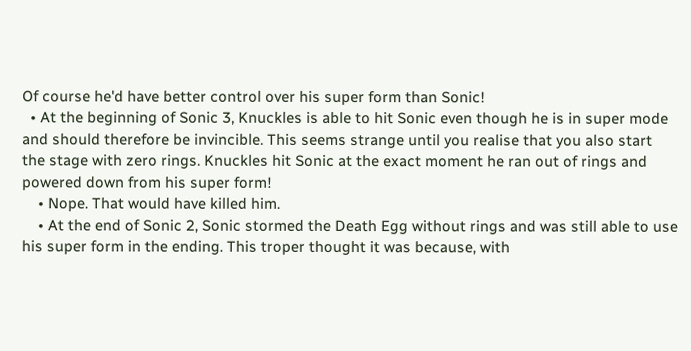Of course he'd have better control over his super form than Sonic!
  • At the beginning of Sonic 3, Knuckles is able to hit Sonic even though he is in super mode and should therefore be invincible. This seems strange until you realise that you also start the stage with zero rings. Knuckles hit Sonic at the exact moment he ran out of rings and powered down from his super form!
    • Nope. That would have killed him.
    • At the end of Sonic 2, Sonic stormed the Death Egg without rings and was still able to use his super form in the ending. This troper thought it was because, with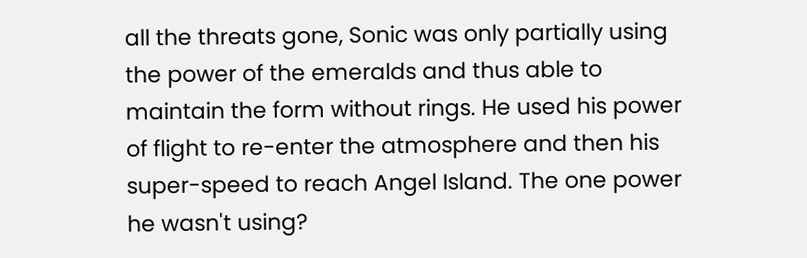all the threats gone, Sonic was only partially using the power of the emeralds and thus able to maintain the form without rings. He used his power of flight to re-enter the atmosphere and then his super-speed to reach Angel Island. The one power he wasn't using?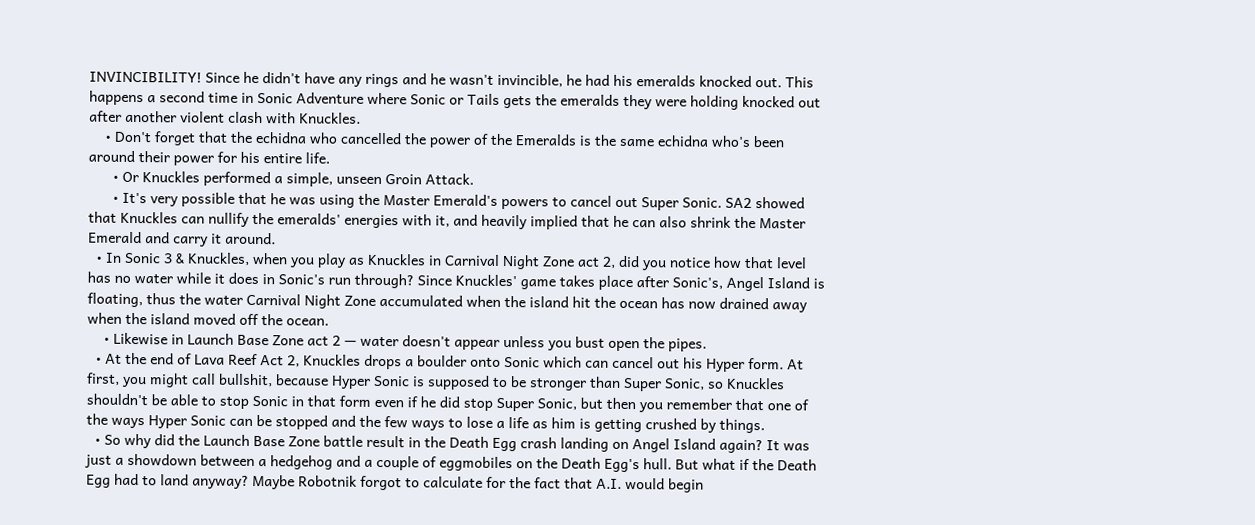INVINCIBILITY! Since he didn't have any rings and he wasn't invincible, he had his emeralds knocked out. This happens a second time in Sonic Adventure where Sonic or Tails gets the emeralds they were holding knocked out after another violent clash with Knuckles.
    • Don't forget that the echidna who cancelled the power of the Emeralds is the same echidna who's been around their power for his entire life.
      • Or Knuckles performed a simple, unseen Groin Attack.
      • It's very possible that he was using the Master Emerald's powers to cancel out Super Sonic. SA2 showed that Knuckles can nullify the emeralds' energies with it, and heavily implied that he can also shrink the Master Emerald and carry it around.
  • In Sonic 3 & Knuckles, when you play as Knuckles in Carnival Night Zone act 2, did you notice how that level has no water while it does in Sonic's run through? Since Knuckles' game takes place after Sonic's, Angel Island is floating, thus the water Carnival Night Zone accumulated when the island hit the ocean has now drained away when the island moved off the ocean.
    • Likewise in Launch Base Zone act 2 — water doesn't appear unless you bust open the pipes.
  • At the end of Lava Reef Act 2, Knuckles drops a boulder onto Sonic which can cancel out his Hyper form. At first, you might call bullshit, because Hyper Sonic is supposed to be stronger than Super Sonic, so Knuckles shouldn't be able to stop Sonic in that form even if he did stop Super Sonic, but then you remember that one of the ways Hyper Sonic can be stopped and the few ways to lose a life as him is getting crushed by things.
  • So why did the Launch Base Zone battle result in the Death Egg crash landing on Angel Island again? It was just a showdown between a hedgehog and a couple of eggmobiles on the Death Egg's hull. But what if the Death Egg had to land anyway? Maybe Robotnik forgot to calculate for the fact that A.I. would begin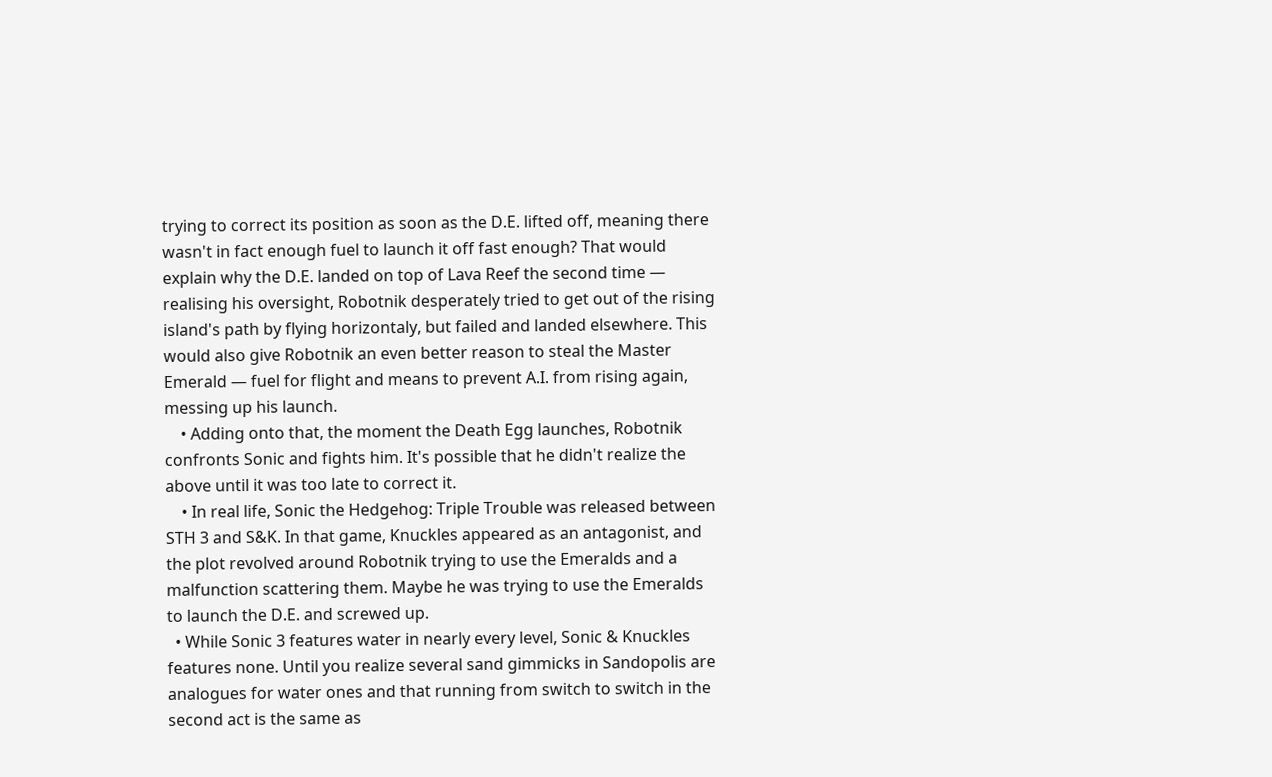trying to correct its position as soon as the D.E. lifted off, meaning there wasn't in fact enough fuel to launch it off fast enough? That would explain why the D.E. landed on top of Lava Reef the second time — realising his oversight, Robotnik desperately tried to get out of the rising island's path by flying horizontaly, but failed and landed elsewhere. This would also give Robotnik an even better reason to steal the Master Emerald — fuel for flight and means to prevent A.I. from rising again, messing up his launch.
    • Adding onto that, the moment the Death Egg launches, Robotnik confronts Sonic and fights him. It's possible that he didn't realize the above until it was too late to correct it.
    • In real life, Sonic the Hedgehog: Triple Trouble was released between STH 3 and S&K. In that game, Knuckles appeared as an antagonist, and the plot revolved around Robotnik trying to use the Emeralds and a malfunction scattering them. Maybe he was trying to use the Emeralds to launch the D.E. and screwed up.
  • While Sonic 3 features water in nearly every level, Sonic & Knuckles features none. Until you realize several sand gimmicks in Sandopolis are analogues for water ones and that running from switch to switch in the second act is the same as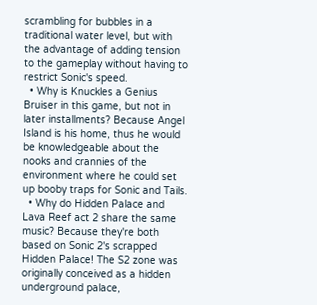scrambling for bubbles in a traditional water level, but with the advantage of adding tension to the gameplay without having to restrict Sonic's speed.
  • Why is Knuckles a Genius Bruiser in this game, but not in later installments? Because Angel Island is his home, thus he would be knowledgeable about the nooks and crannies of the environment where he could set up booby traps for Sonic and Tails.
  • Why do Hidden Palace and Lava Reef act 2 share the same music? Because they're both based on Sonic 2's scrapped Hidden Palace! The S2 zone was originally conceived as a hidden underground palace,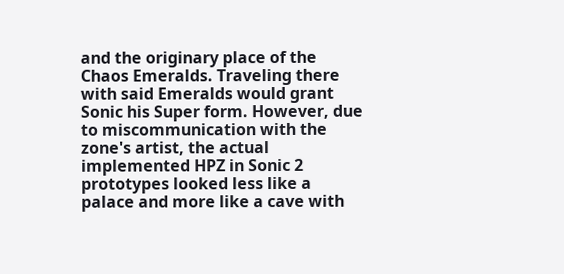and the originary place of the Chaos Emeralds. Traveling there with said Emeralds would grant Sonic his Super form. However, due to miscommunication with the zone's artist, the actual implemented HPZ in Sonic 2 prototypes looked less like a palace and more like a cave with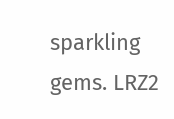sparkling gems. LRZ2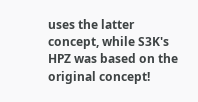uses the latter concept, while S3K's HPZ was based on the original concept!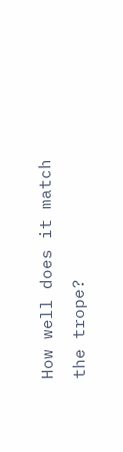How well does it match the trope?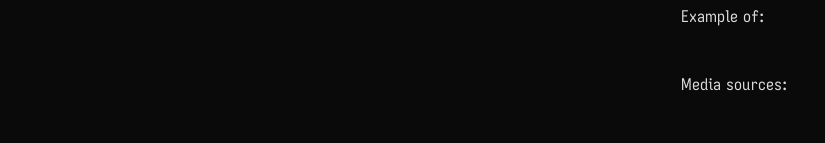Example of:


Media sources: